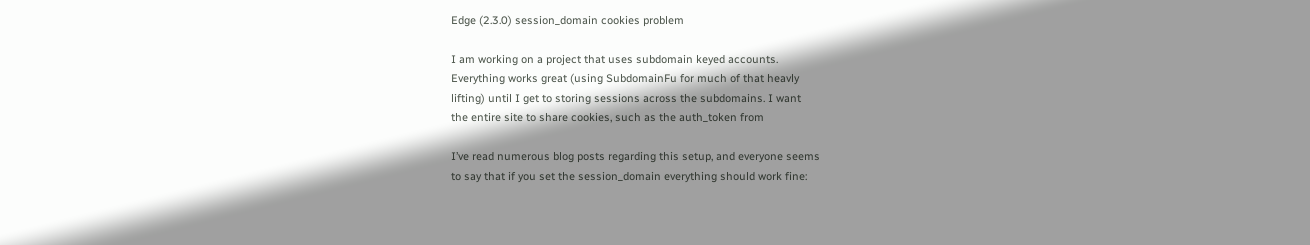Edge (2.3.0) session_domain cookies problem

I am working on a project that uses subdomain keyed accounts.
Everything works great (using SubdomainFu for much of that heavly
lifting) until I get to storing sessions across the subdomains. I want
the entire site to share cookies, such as the auth_token from

I’ve read numerous blog posts regarding this setup, and everyone seems
to say that if you set the session_domain everything should work fine: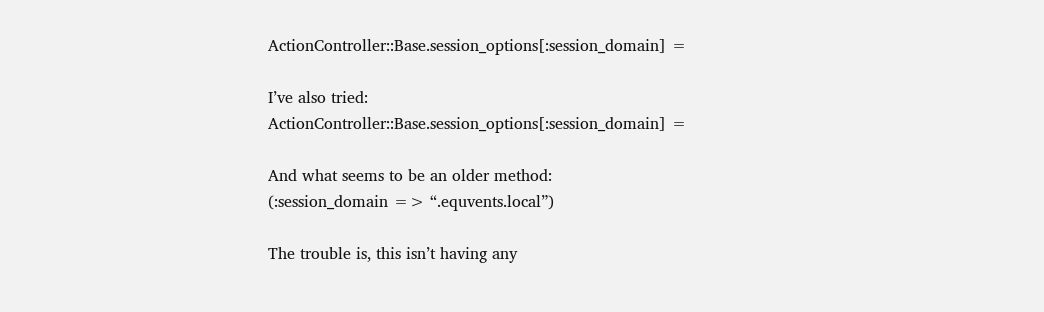ActionController::Base.session_options[:session_domain] =

I’ve also tried:
ActionController::Base.session_options[:session_domain] =

And what seems to be an older method:
(:session_domain => “.equvents.local”)

The trouble is, this isn’t having any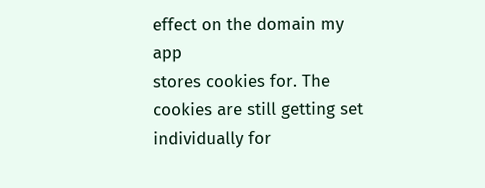effect on the domain my app
stores cookies for. The cookies are still getting set individually for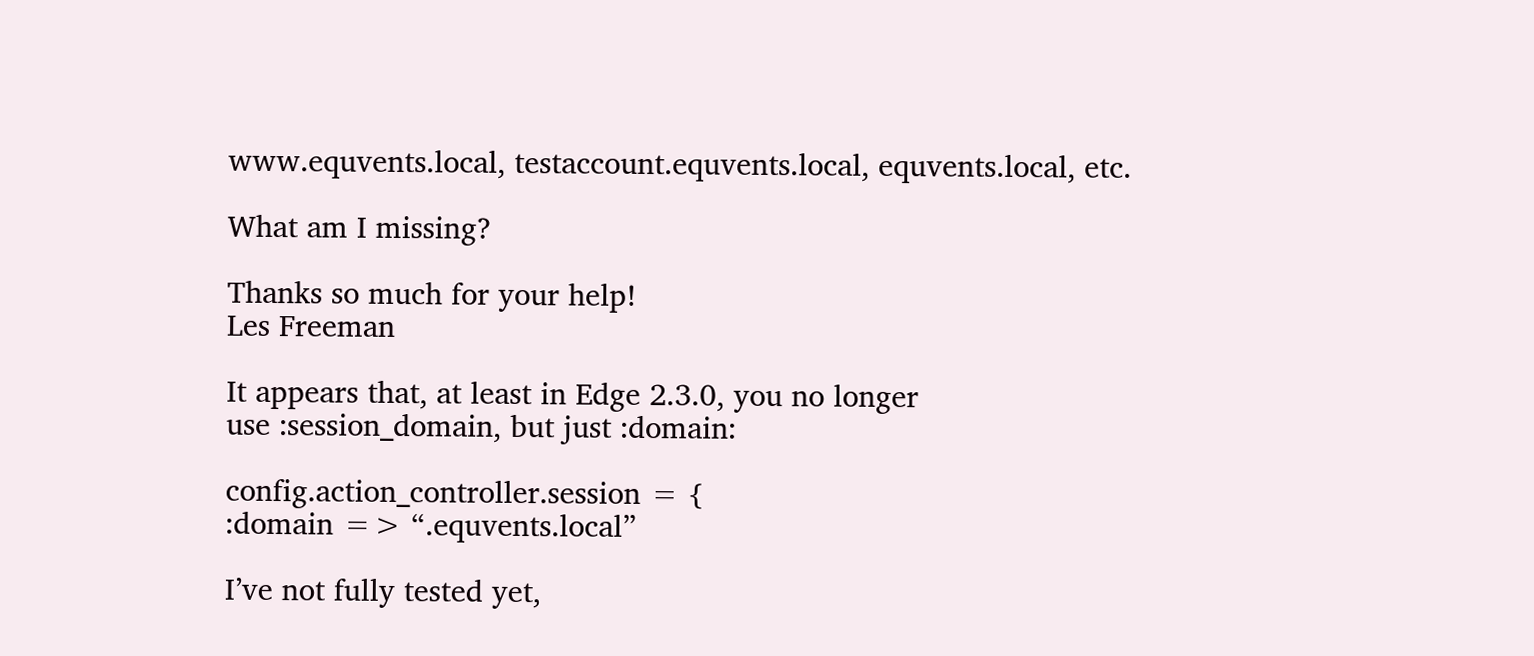www.equvents.local, testaccount.equvents.local, equvents.local, etc.

What am I missing?

Thanks so much for your help!
Les Freeman

It appears that, at least in Edge 2.3.0, you no longer
use :session_domain, but just :domain:

config.action_controller.session = {
:domain => “.equvents.local”

I’ve not fully tested yet,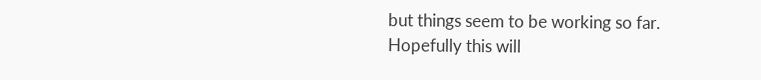but things seem to be working so far.
Hopefully this will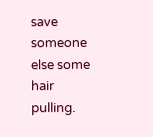save someone else some hair pulling.